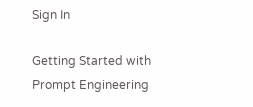Sign In

Getting Started with Prompt Engineering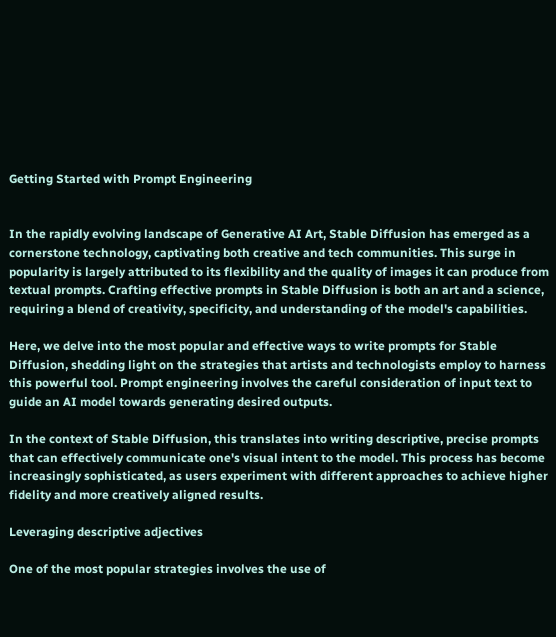Getting Started with Prompt Engineering


In the rapidly evolving landscape of Generative AI Art, Stable Diffusion has emerged as a cornerstone technology, captivating both creative and tech communities. This surge in popularity is largely attributed to its flexibility and the quality of images it can produce from textual prompts. Crafting effective prompts in Stable Diffusion is both an art and a science, requiring a blend of creativity, specificity, and understanding of the model's capabilities.

Here, we delve into the most popular and effective ways to write prompts for Stable Diffusion, shedding light on the strategies that artists and technologists employ to harness this powerful tool. Prompt engineering involves the careful consideration of input text to guide an AI model towards generating desired outputs.

In the context of Stable Diffusion, this translates into writing descriptive, precise prompts that can effectively communicate one's visual intent to the model. This process has become increasingly sophisticated, as users experiment with different approaches to achieve higher fidelity and more creatively aligned results.

Leveraging descriptive adjectives

One of the most popular strategies involves the use of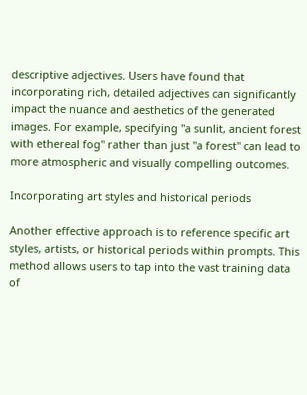descriptive adjectives. Users have found that incorporating rich, detailed adjectives can significantly impact the nuance and aesthetics of the generated images. For example, specifying "a sunlit, ancient forest with ethereal fog" rather than just "a forest" can lead to more atmospheric and visually compelling outcomes.

Incorporating art styles and historical periods

Another effective approach is to reference specific art styles, artists, or historical periods within prompts. This method allows users to tap into the vast training data of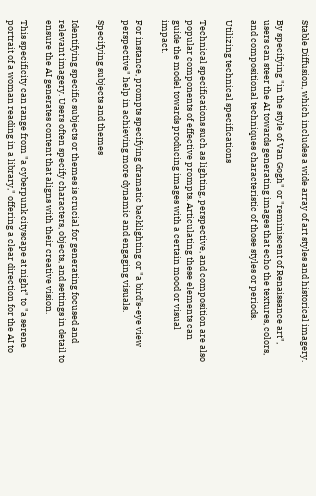Stable Diffusion, which includes a wide array of art styles and historical imagery.

By specifying "in the style of Van Gogh" or "reminiscent of Renaissance art", users can steer the AI towards generating images that echo the textures, colors, and compositional techniques characteristic of those styles or periods.

Utilizing technical specifications

Technical specifications such as lighting, perspective, and composition are also popular components of effective prompts. Articulating these elements can guide the model towards producing images with a certain mood or visual impact.

For instance, prompts specifying dramatic backlighting or "a bird's-eye view perspective" help in achieving more dynamic and engaging visuals.

Specifying subjects and themes

Identifying specific subjects or themes is crucial for generating focused and relevant imagery. Users often specify characters, objects, and settings in detail to ensure the AI generates content that aligns with their creative vision.

This specificity can range from "a cyberpunk cityscape at night" to "a serene portrait of a woman reading in a library," offering a clear direction for the AI to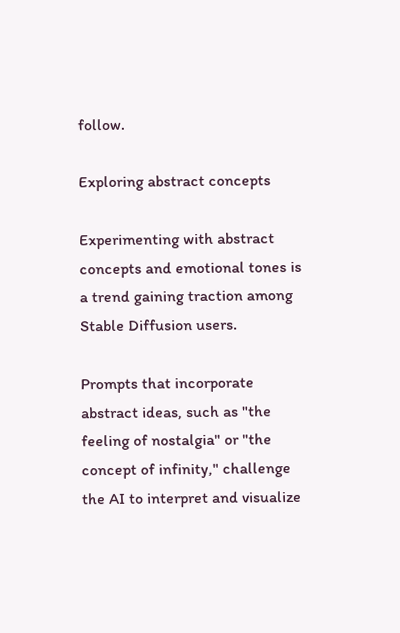follow.

Exploring abstract concepts

Experimenting with abstract concepts and emotional tones is a trend gaining traction among Stable Diffusion users.

Prompts that incorporate abstract ideas, such as "the feeling of nostalgia" or "the concept of infinity," challenge the AI to interpret and visualize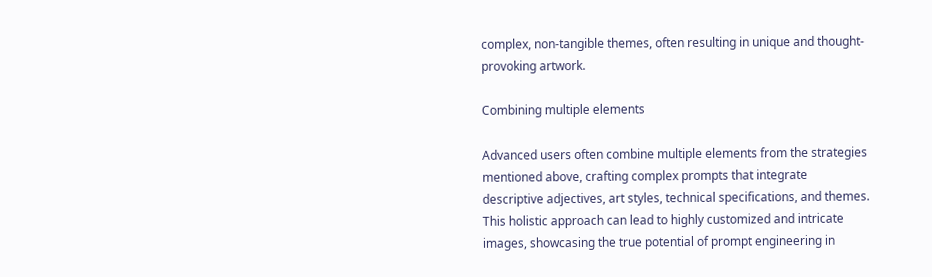complex, non-tangible themes, often resulting in unique and thought-provoking artwork.

Combining multiple elements

Advanced users often combine multiple elements from the strategies mentioned above, crafting complex prompts that integrate descriptive adjectives, art styles, technical specifications, and themes. This holistic approach can lead to highly customized and intricate images, showcasing the true potential of prompt engineering in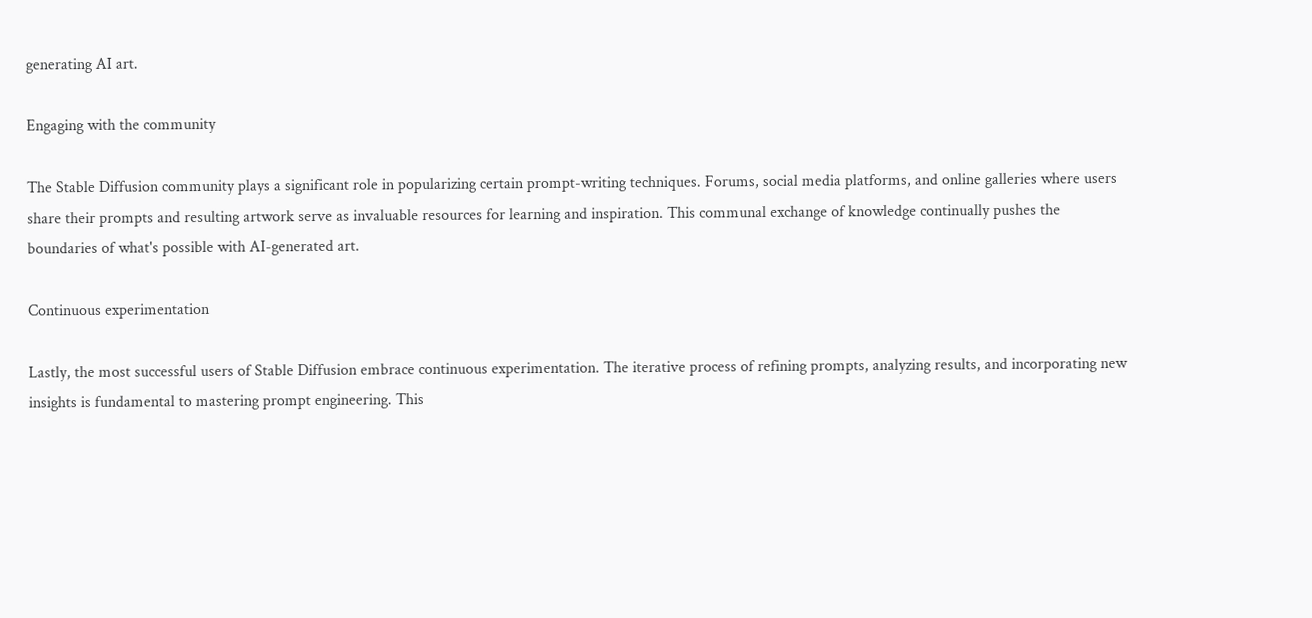generating AI art.

Engaging with the community

The Stable Diffusion community plays a significant role in popularizing certain prompt-writing techniques. Forums, social media platforms, and online galleries where users share their prompts and resulting artwork serve as invaluable resources for learning and inspiration. This communal exchange of knowledge continually pushes the boundaries of what's possible with AI-generated art.

Continuous experimentation

Lastly, the most successful users of Stable Diffusion embrace continuous experimentation. The iterative process of refining prompts, analyzing results, and incorporating new insights is fundamental to mastering prompt engineering. This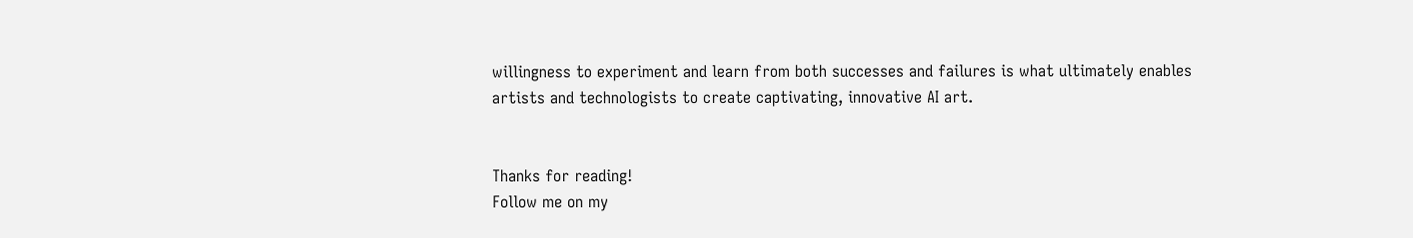willingness to experiment and learn from both successes and failures is what ultimately enables artists and technologists to create captivating, innovative AI art.


Thanks for reading!
Follow me on my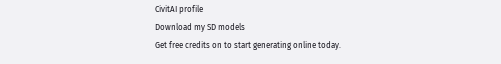CivitAI profile
Download my SD models
Get free credits on to start generating online today.